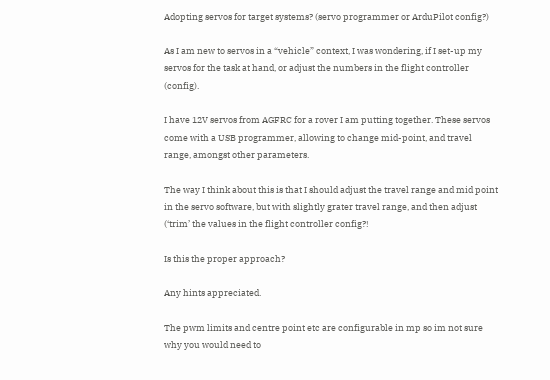Adopting servos for target systems? (servo programmer or ArduPilot config?)

As I am new to servos in a “vehicle” context, I was wondering, if I set-up my servos for the task at hand, or adjust the numbers in the flight controller (config).

I have 12V servos from AGFRC for a rover I am putting together. These servos come with a USB programmer, allowing to change mid-point, and travel range, amongst other parameters.

The way I think about this is that I should adjust the travel range and mid point in the servo software, but with slightly grater travel range, and then adjust (‘trim’ the values in the flight controller config?!

Is this the proper approach?

Any hints appreciated.

The pwm limits and centre point etc are configurable in mp so im not sure why you would need to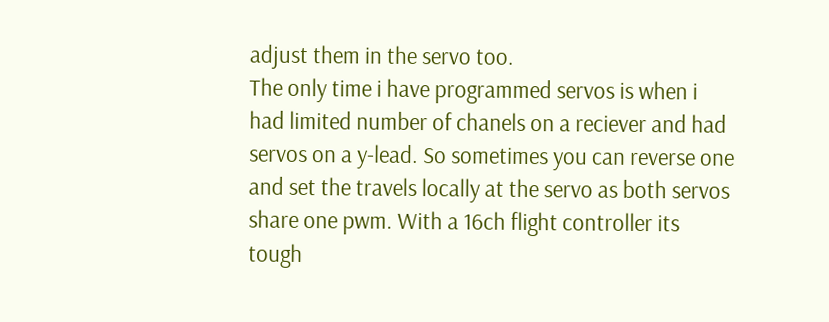adjust them in the servo too.
The only time i have programmed servos is when i had limited number of chanels on a reciever and had servos on a y-lead. So sometimes you can reverse one and set the travels locally at the servo as both servos share one pwm. With a 16ch flight controller its tough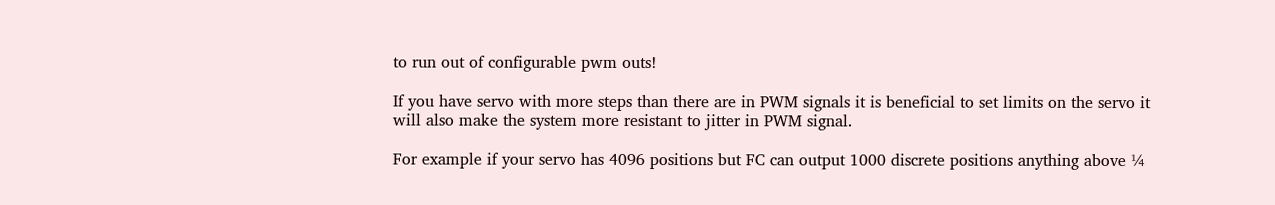to run out of configurable pwm outs!

If you have servo with more steps than there are in PWM signals it is beneficial to set limits on the servo it will also make the system more resistant to jitter in PWM signal.

For example if your servo has 4096 positions but FC can output 1000 discrete positions anything above ¼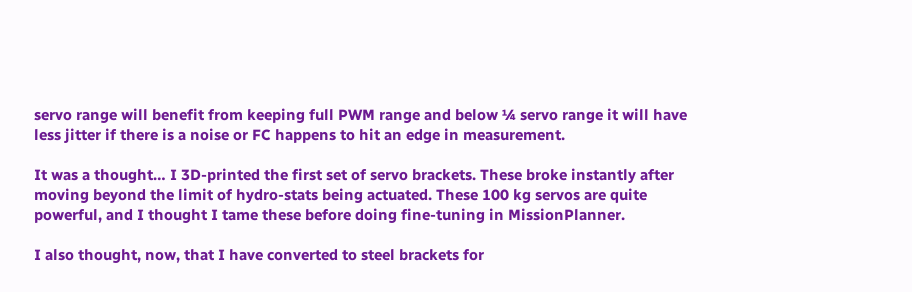servo range will benefit from keeping full PWM range and below ¼ servo range it will have less jitter if there is a noise or FC happens to hit an edge in measurement.

It was a thought… I 3D-printed the first set of servo brackets. These broke instantly after moving beyond the limit of hydro-stats being actuated. These 100 kg servos are quite powerful, and I thought I tame these before doing fine-tuning in MissionPlanner.

I also thought, now, that I have converted to steel brackets for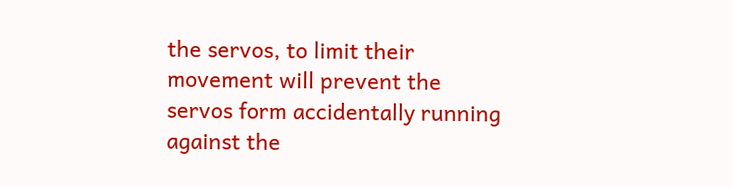the servos, to limit their movement will prevent the servos form accidentally running against the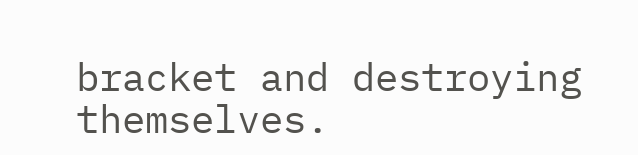bracket and destroying themselves.